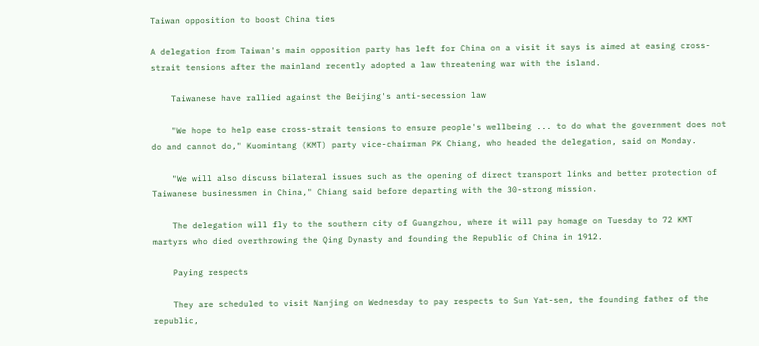Taiwan opposition to boost China ties

A delegation from Taiwan's main opposition party has left for China on a visit it says is aimed at easing cross-strait tensions after the mainland recently adopted a law threatening war with the island.

    Taiwanese have rallied against the Beijing's anti-secession law

    "We hope to help ease cross-strait tensions to ensure people's wellbeing ... to do what the government does not do and cannot do," Kuomintang (KMT) party vice-chairman PK Chiang, who headed the delegation, said on Monday.

    "We will also discuss bilateral issues such as the opening of direct transport links and better protection of Taiwanese businessmen in China," Chiang said before departing with the 30-strong mission.

    The delegation will fly to the southern city of Guangzhou, where it will pay homage on Tuesday to 72 KMT martyrs who died overthrowing the Qing Dynasty and founding the Republic of China in 1912.

    Paying respects

    They are scheduled to visit Nanjing on Wednesday to pay respects to Sun Yat-sen, the founding father of the republic,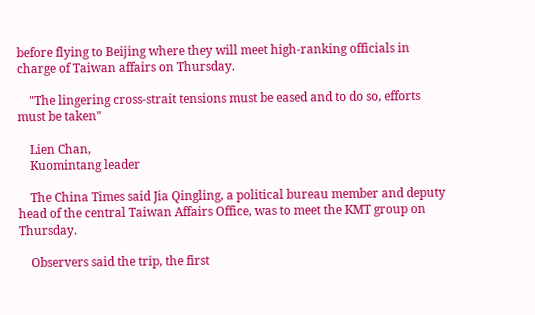before flying to Beijing where they will meet high-ranking officials in charge of Taiwan affairs on Thursday.

    "The lingering cross-strait tensions must be eased and to do so, efforts must be taken"

    Lien Chan,
    Kuomintang leader

    The China Times said Jia Qingling, a political bureau member and deputy head of the central Taiwan Affairs Office, was to meet the KMT group on Thursday.

    Observers said the trip, the first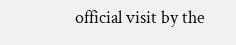official visit by the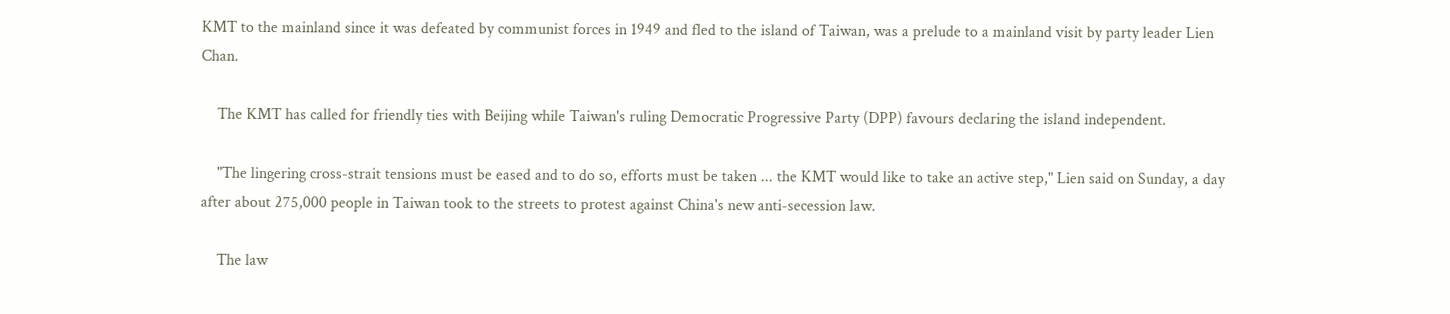KMT to the mainland since it was defeated by communist forces in 1949 and fled to the island of Taiwan, was a prelude to a mainland visit by party leader Lien Chan.

    The KMT has called for friendly ties with Beijing while Taiwan's ruling Democratic Progressive Party (DPP) favours declaring the island independent.

    "The lingering cross-strait tensions must be eased and to do so, efforts must be taken ... the KMT would like to take an active step," Lien said on Sunday, a day after about 275,000 people in Taiwan took to the streets to protest against China's new anti-secession law.

    The law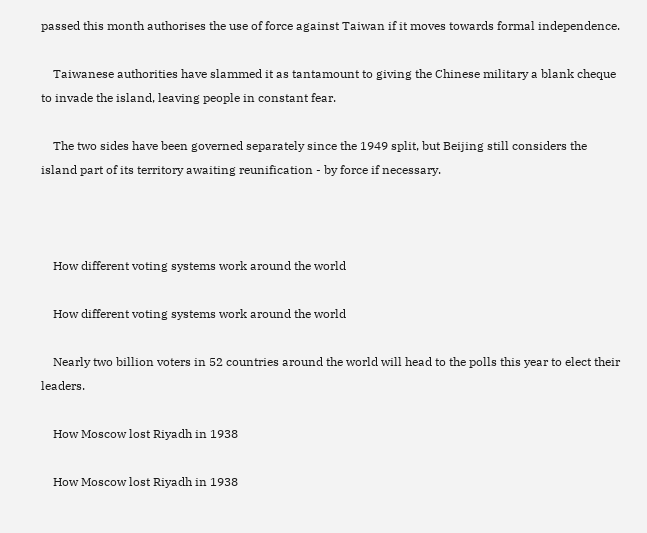passed this month authorises the use of force against Taiwan if it moves towards formal independence.

    Taiwanese authorities have slammed it as tantamount to giving the Chinese military a blank cheque to invade the island, leaving people in constant fear.

    The two sides have been governed separately since the 1949 split, but Beijing still considers the island part of its territory awaiting reunification - by force if necessary.



    How different voting systems work around the world

    How different voting systems work around the world

    Nearly two billion voters in 52 countries around the world will head to the polls this year to elect their leaders.

    How Moscow lost Riyadh in 1938

    How Moscow lost Riyadh in 1938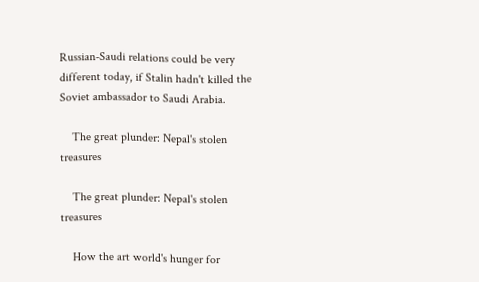Russian-Saudi relations could be very different today, if Stalin hadn't killed the Soviet ambassador to Saudi Arabia.

    The great plunder: Nepal's stolen treasures

    The great plunder: Nepal's stolen treasures

    How the art world's hunger for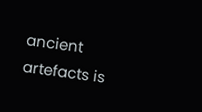ancient artefacts is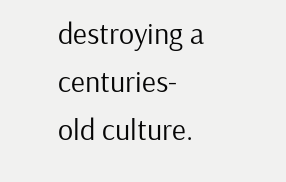destroying a centuries-old culture.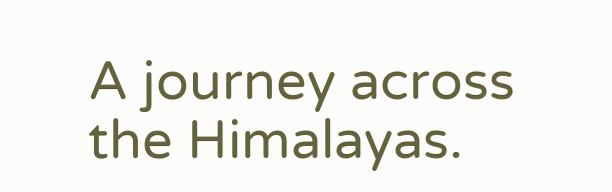A journey across the Himalayas.